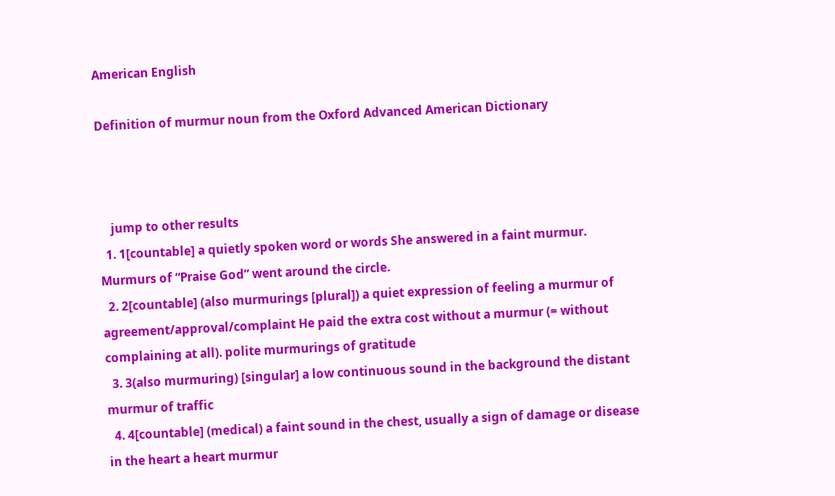American English

Definition of murmur noun from the Oxford Advanced American Dictionary



    jump to other results
  1. 1[countable] a quietly spoken word or words She answered in a faint murmur. Murmurs of “Praise God” went around the circle.
  2. 2[countable] (also murmurings [plural]) a quiet expression of feeling a murmur of agreement/approval/complaint He paid the extra cost without a murmur (= without complaining at all). polite murmurings of gratitude
  3. 3(also murmuring) [singular] a low continuous sound in the background the distant murmur of traffic
  4. 4[countable] (medical) a faint sound in the chest, usually a sign of damage or disease in the heart a heart murmur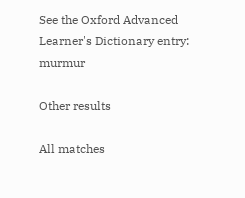See the Oxford Advanced Learner's Dictionary entry: murmur

Other results

All matches